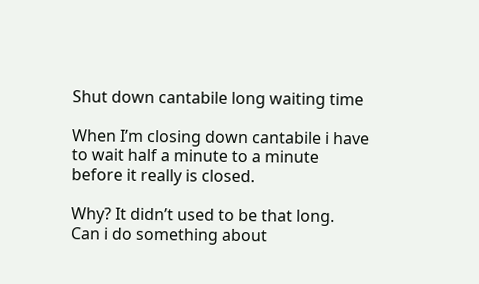Shut down cantabile long waiting time

When I’m closing down cantabile i have to wait half a minute to a minute before it really is closed.

Why? It didn’t used to be that long.
Can i do something about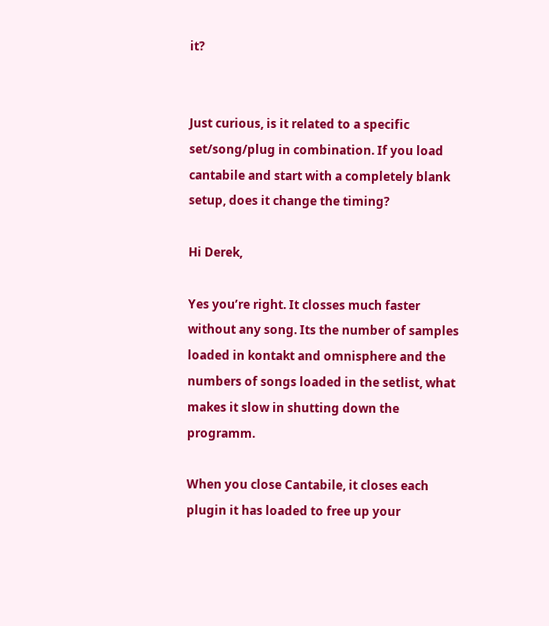it?


Just curious, is it related to a specific set/song/plug in combination. If you load cantabile and start with a completely blank setup, does it change the timing?

Hi Derek,

Yes you’re right. It closses much faster without any song. Its the number of samples loaded in kontakt and omnisphere and the numbers of songs loaded in the setlist, what makes it slow in shutting down the programm.

When you close Cantabile, it closes each plugin it has loaded to free up your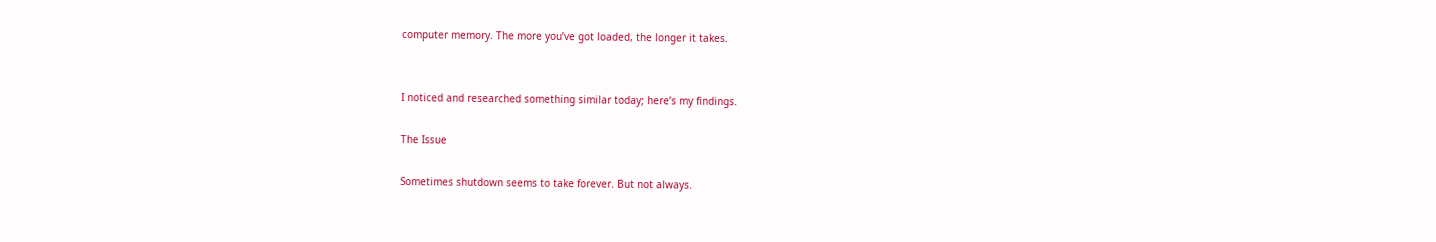computer memory. The more you’ve got loaded, the longer it takes.


I noticed and researched something similar today; here’s my findings.

The Issue

Sometimes shutdown seems to take forever. But not always.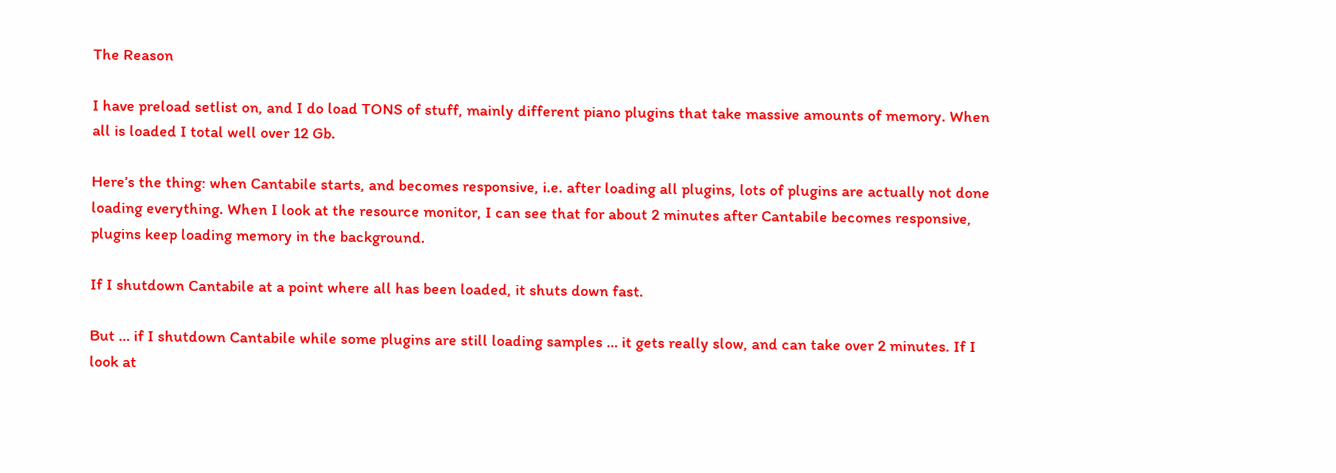The Reason

I have preload setlist on, and I do load TONS of stuff, mainly different piano plugins that take massive amounts of memory. When all is loaded I total well over 12 Gb.

Here’s the thing: when Cantabile starts, and becomes responsive, i.e. after loading all plugins, lots of plugins are actually not done loading everything. When I look at the resource monitor, I can see that for about 2 minutes after Cantabile becomes responsive, plugins keep loading memory in the background.

If I shutdown Cantabile at a point where all has been loaded, it shuts down fast.

But … if I shutdown Cantabile while some plugins are still loading samples … it gets really slow, and can take over 2 minutes. If I look at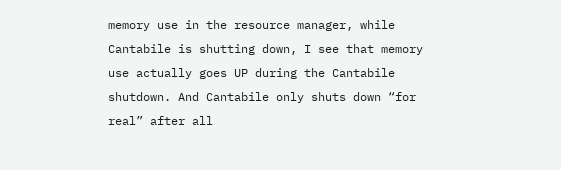memory use in the resource manager, while Cantabile is shutting down, I see that memory use actually goes UP during the Cantabile shutdown. And Cantabile only shuts down “for real” after all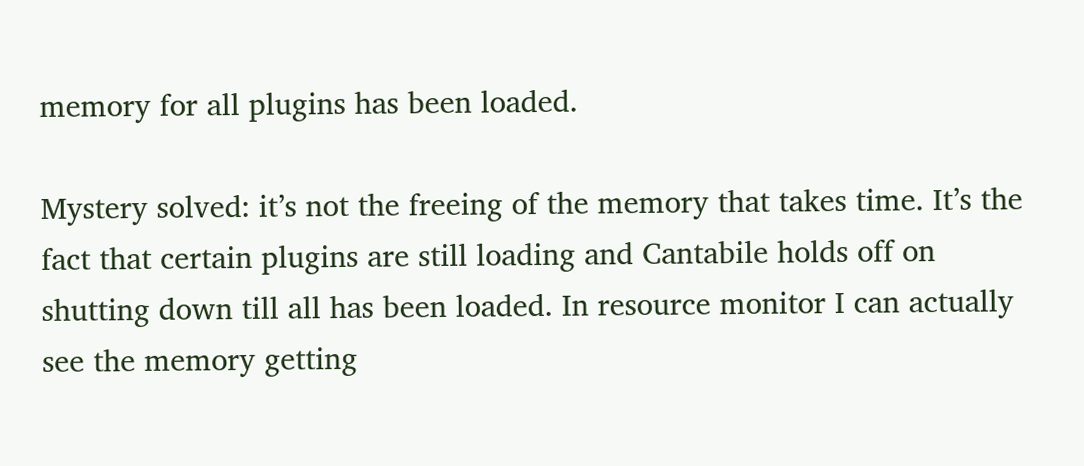memory for all plugins has been loaded.

Mystery solved: it’s not the freeing of the memory that takes time. It’s the fact that certain plugins are still loading and Cantabile holds off on shutting down till all has been loaded. In resource monitor I can actually see the memory getting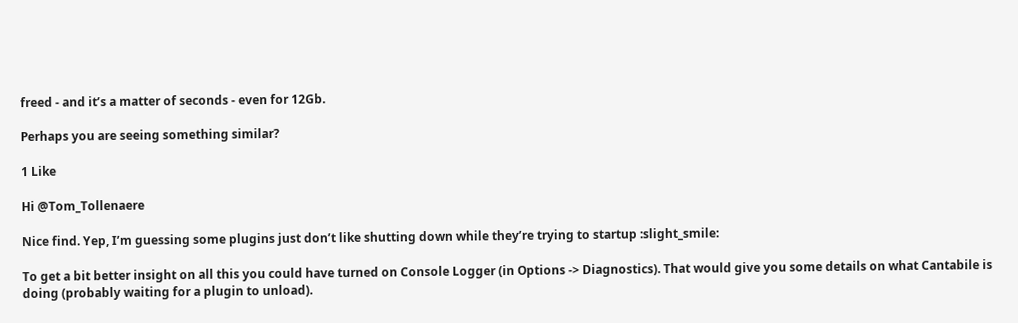freed - and it’s a matter of seconds - even for 12Gb.

Perhaps you are seeing something similar?

1 Like

Hi @Tom_Tollenaere

Nice find. Yep, I’m guessing some plugins just don’t like shutting down while they’re trying to startup :slight_smile:

To get a bit better insight on all this you could have turned on Console Logger (in Options -> Diagnostics). That would give you some details on what Cantabile is doing (probably waiting for a plugin to unload).